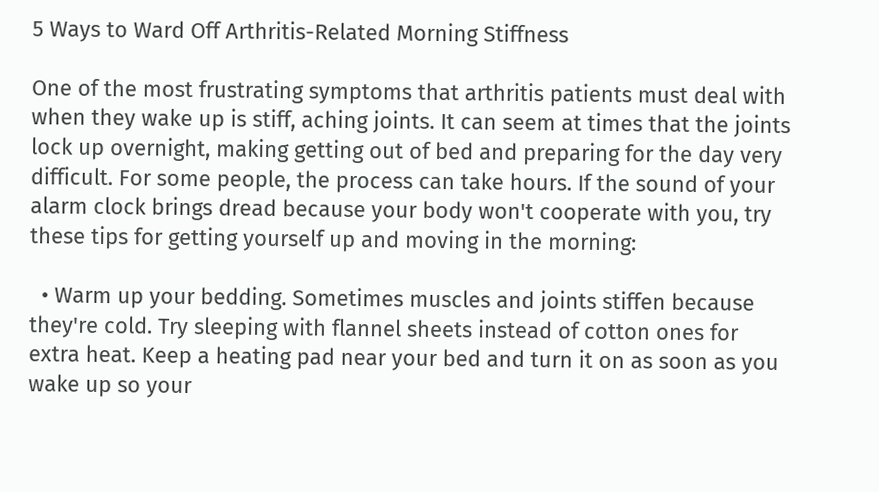5 Ways to Ward Off Arthritis-Related Morning Stiffness

One of the most frustrating symptoms that arthritis patients must deal with when they wake up is stiff, aching joints. It can seem at times that the joints lock up overnight, making getting out of bed and preparing for the day very difficult. For some people, the process can take hours. If the sound of your alarm clock brings dread because your body won't cooperate with you, try these tips for getting yourself up and moving in the morning:

  • Warm up your bedding. Sometimes muscles and joints stiffen because they're cold. Try sleeping with flannel sheets instead of cotton ones for extra heat. Keep a heating pad near your bed and turn it on as soon as you wake up so your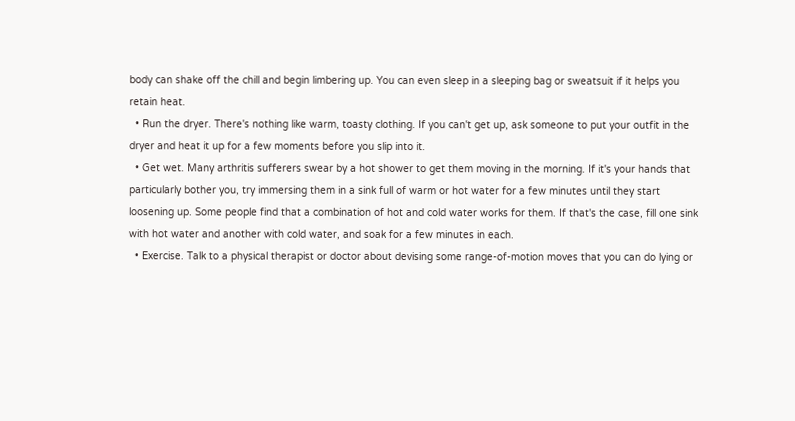body can shake off the chill and begin limbering up. You can even sleep in a sleeping bag or sweatsuit if it helps you retain heat.
  • Run the dryer. There's nothing like warm, toasty clothing. If you can't get up, ask someone to put your outfit in the dryer and heat it up for a few moments before you slip into it.
  • Get wet. Many arthritis sufferers swear by a hot shower to get them moving in the morning. If it's your hands that particularly bother you, try immersing them in a sink full of warm or hot water for a few minutes until they start loosening up. Some people find that a combination of hot and cold water works for them. If that's the case, fill one sink with hot water and another with cold water, and soak for a few minutes in each.
  • Exercise. Talk to a physical therapist or doctor about devising some range-of-motion moves that you can do lying or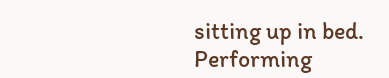sitting up in bed. Performing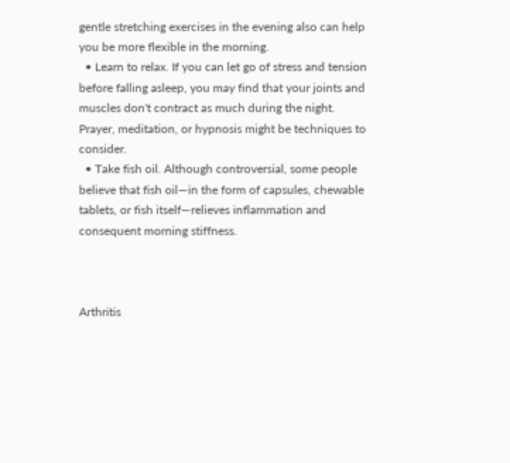gentle stretching exercises in the evening also can help you be more flexible in the morning.
  • Learn to relax. If you can let go of stress and tension before falling asleep, you may find that your joints and muscles don't contract as much during the night. Prayer, meditation, or hypnosis might be techniques to consider.
  • Take fish oil. Although controversial, some people believe that fish oil—in the form of capsules, chewable tablets, or fish itself—relieves inflammation and consequent morning stiffness.



Arthritis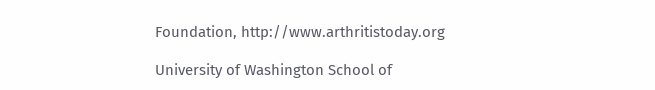Foundation, http://www.arthritistoday.org

University of Washington School of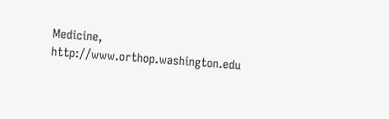Medicine, http://www.orthop.washington.edu